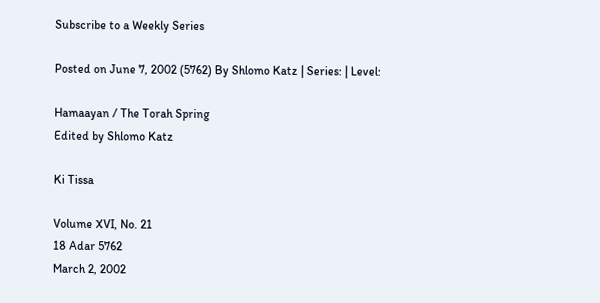Subscribe to a Weekly Series

Posted on June 7, 2002 (5762) By Shlomo Katz | Series: | Level:

Hamaayan / The Torah Spring
Edited by Shlomo Katz

Ki Tissa

Volume XVI, No. 21
18 Adar 5762
March 2, 2002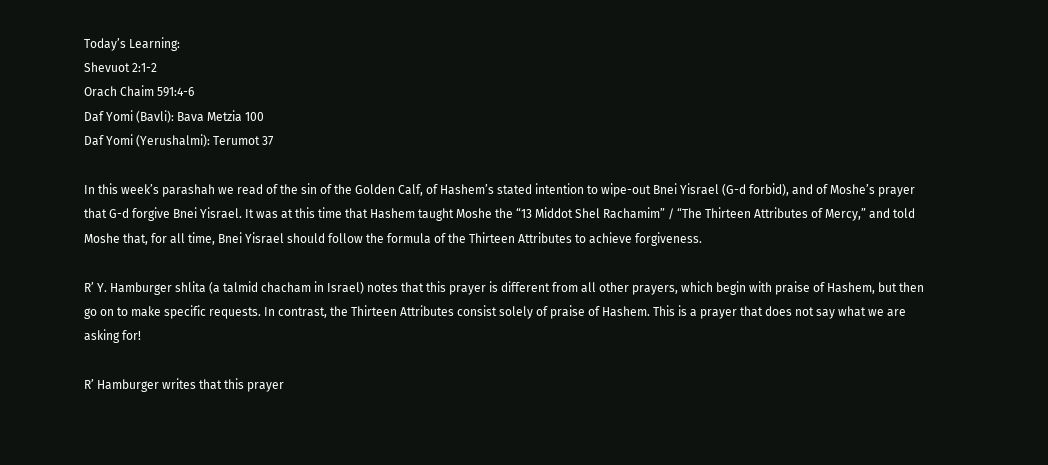Today’s Learning:
Shevuot 2:1-2
Orach Chaim 591:4-6
Daf Yomi (Bavli): Bava Metzia 100
Daf Yomi (Yerushalmi): Terumot 37

In this week’s parashah we read of the sin of the Golden Calf, of Hashem’s stated intention to wipe-out Bnei Yisrael (G-d forbid), and of Moshe’s prayer that G-d forgive Bnei Yisrael. It was at this time that Hashem taught Moshe the “13 Middot Shel Rachamim” / “The Thirteen Attributes of Mercy,” and told Moshe that, for all time, Bnei Yisrael should follow the formula of the Thirteen Attributes to achieve forgiveness.

R’ Y. Hamburger shlita (a talmid chacham in Israel) notes that this prayer is different from all other prayers, which begin with praise of Hashem, but then go on to make specific requests. In contrast, the Thirteen Attributes consist solely of praise of Hashem. This is a prayer that does not say what we are asking for!

R’ Hamburger writes that this prayer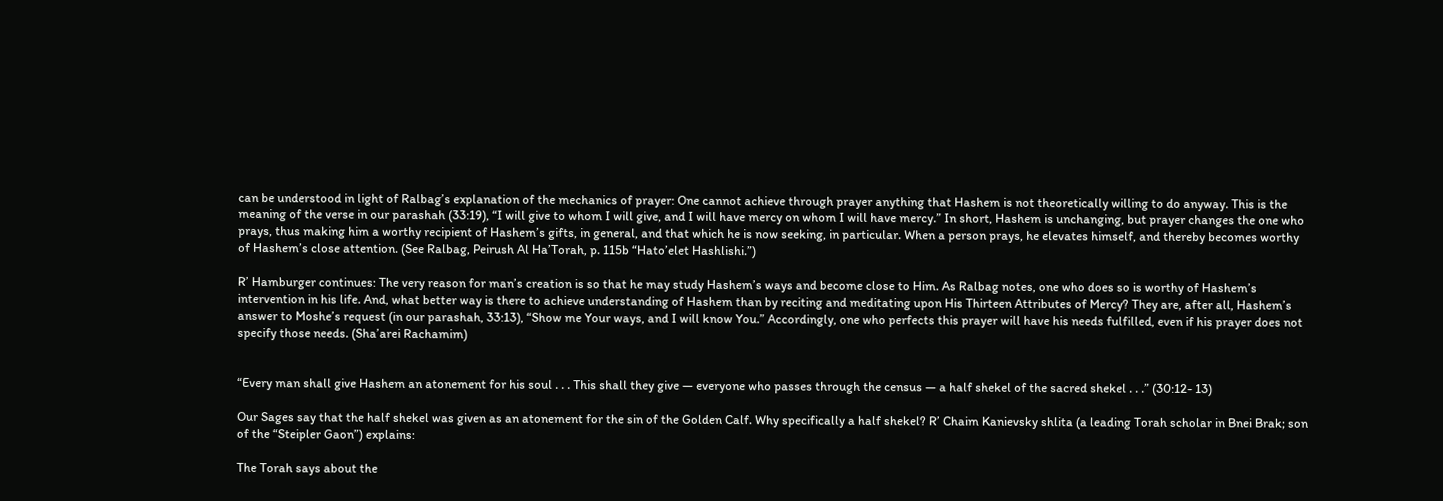can be understood in light of Ralbag’s explanation of the mechanics of prayer: One cannot achieve through prayer anything that Hashem is not theoretically willing to do anyway. This is the meaning of the verse in our parashah (33:19), “I will give to whom I will give, and I will have mercy on whom I will have mercy.” In short, Hashem is unchanging, but prayer changes the one who prays, thus making him a worthy recipient of Hashem’s gifts, in general, and that which he is now seeking, in particular. When a person prays, he elevates himself, and thereby becomes worthy of Hashem’s close attention. (See Ralbag, Peirush Al Ha’Torah, p. 115b “Hato’elet Hashlishi.”)

R’ Hamburger continues: The very reason for man’s creation is so that he may study Hashem’s ways and become close to Him. As Ralbag notes, one who does so is worthy of Hashem’s intervention in his life. And, what better way is there to achieve understanding of Hashem than by reciting and meditating upon His Thirteen Attributes of Mercy? They are, after all, Hashem’s answer to Moshe’s request (in our parashah, 33:13), “Show me Your ways, and I will know You.” Accordingly, one who perfects this prayer will have his needs fulfilled, even if his prayer does not specify those needs. (Sha’arei Rachamim)


“Every man shall give Hashem an atonement for his soul . . . This shall they give — everyone who passes through the census — a half shekel of the sacred shekel . . .” (30:12- 13)

Our Sages say that the half shekel was given as an atonement for the sin of the Golden Calf. Why specifically a half shekel? R’ Chaim Kanievsky shlita (a leading Torah scholar in Bnei Brak; son of the “Steipler Gaon”) explains:

The Torah says about the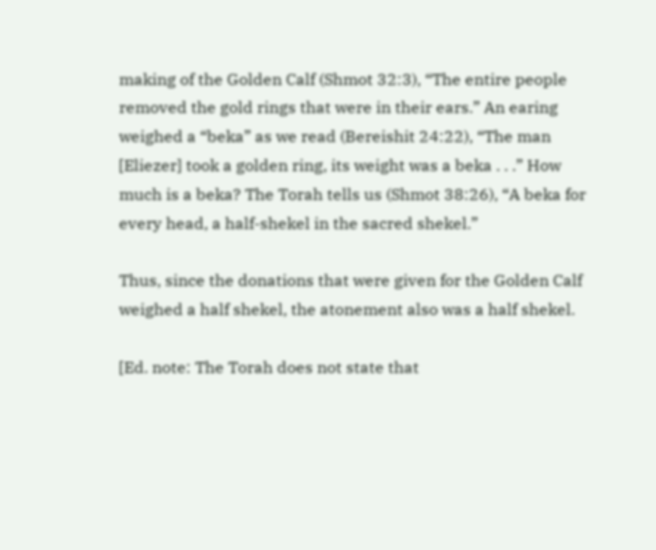making of the Golden Calf (Shmot 32:3), “The entire people removed the gold rings that were in their ears.” An earing weighed a “beka” as we read (Bereishit 24:22), “The man [Eliezer] took a golden ring, its weight was a beka . . .” How much is a beka? The Torah tells us (Shmot 38:26), “A beka for every head, a half-shekel in the sacred shekel.”

Thus, since the donations that were given for the Golden Calf weighed a half shekel, the atonement also was a half shekel.

[Ed. note: The Torah does not state that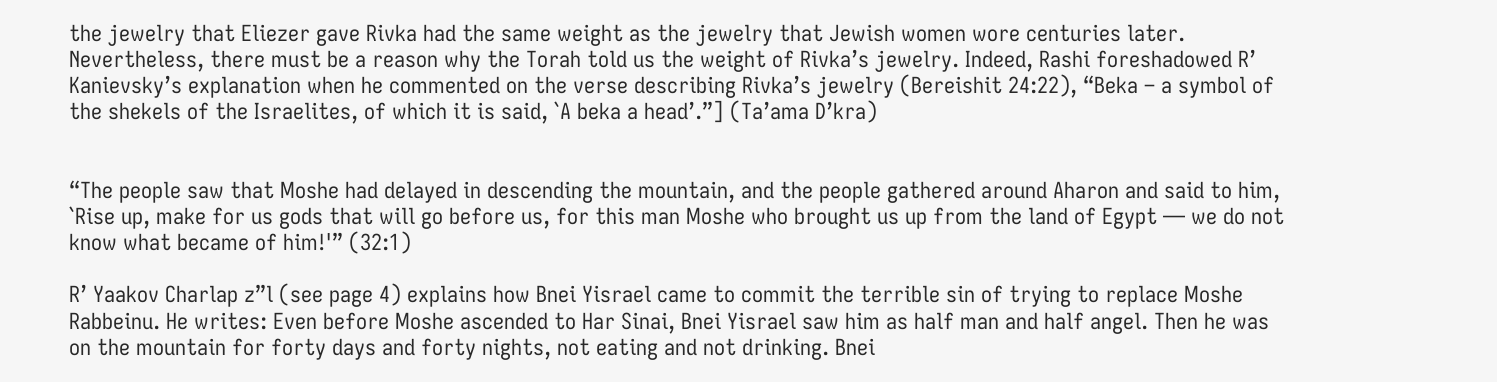the jewelry that Eliezer gave Rivka had the same weight as the jewelry that Jewish women wore centuries later. Nevertheless, there must be a reason why the Torah told us the weight of Rivka’s jewelry. Indeed, Rashi foreshadowed R’ Kanievsky’s explanation when he commented on the verse describing Rivka’s jewelry (Bereishit 24:22), “Beka – a symbol of the shekels of the Israelites, of which it is said, `A beka a head’.”] (Ta’ama D’kra)


“The people saw that Moshe had delayed in descending the mountain, and the people gathered around Aharon and said to him, `Rise up, make for us gods that will go before us, for this man Moshe who brought us up from the land of Egypt — we do not know what became of him!'” (32:1)

R’ Yaakov Charlap z”l (see page 4) explains how Bnei Yisrael came to commit the terrible sin of trying to replace Moshe Rabbeinu. He writes: Even before Moshe ascended to Har Sinai, Bnei Yisrael saw him as half man and half angel. Then he was on the mountain for forty days and forty nights, not eating and not drinking. Bnei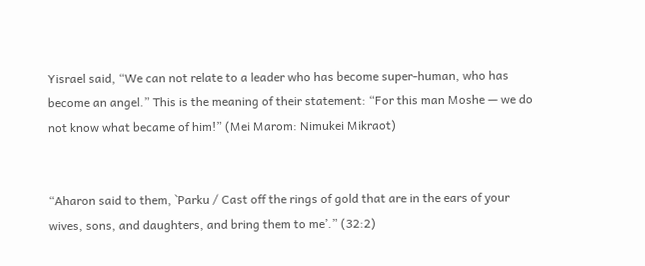Yisrael said, “We can not relate to a leader who has become super-human, who has become an angel.” This is the meaning of their statement: “For this man Moshe — we do not know what became of him!” (Mei Marom: Nimukei Mikraot)


“Aharon said to them, `Parku / Cast off the rings of gold that are in the ears of your wives, sons, and daughters, and bring them to me’.” (32:2)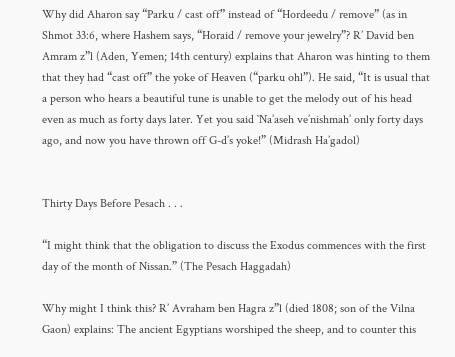Why did Aharon say “Parku / cast off” instead of “Hordeedu / remove” (as in Shmot 33:6, where Hashem says, “Horaid / remove your jewelry”? R’ David ben Amram z”l (Aden, Yemen; 14th century) explains that Aharon was hinting to them that they had “cast off” the yoke of Heaven (“parku ohl”). He said, “It is usual that a person who hears a beautiful tune is unable to get the melody out of his head even as much as forty days later. Yet you said `Na’aseh ve’nishmah’ only forty days ago, and now you have thrown off G-d’s yoke!” (Midrash Ha’gadol)


Thirty Days Before Pesach . . .

“I might think that the obligation to discuss the Exodus commences with the first day of the month of Nissan.” (The Pesach Haggadah)

Why might I think this? R’ Avraham ben Hagra z”l (died 1808; son of the Vilna Gaon) explains: The ancient Egyptians worshiped the sheep, and to counter this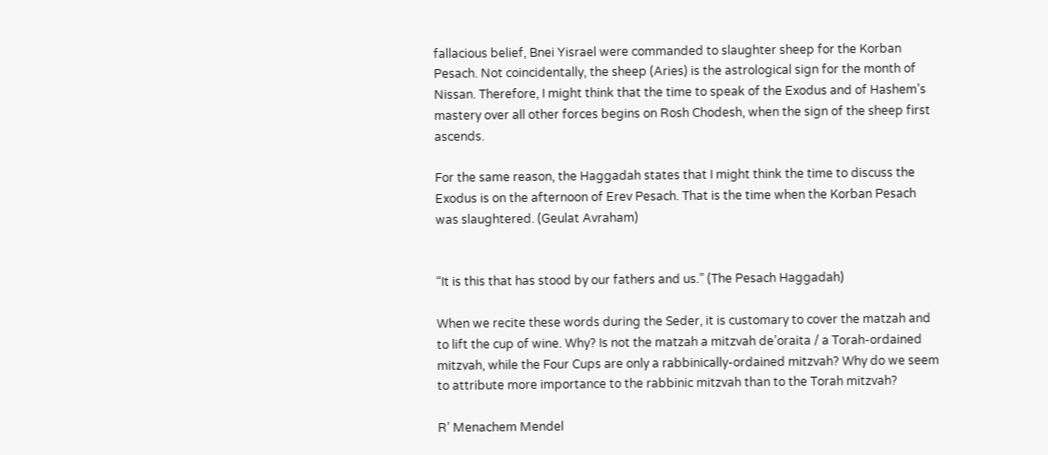fallacious belief, Bnei Yisrael were commanded to slaughter sheep for the Korban Pesach. Not coincidentally, the sheep (Aries) is the astrological sign for the month of Nissan. Therefore, I might think that the time to speak of the Exodus and of Hashem’s mastery over all other forces begins on Rosh Chodesh, when the sign of the sheep first ascends.

For the same reason, the Haggadah states that I might think the time to discuss the Exodus is on the afternoon of Erev Pesach. That is the time when the Korban Pesach was slaughtered. (Geulat Avraham)


“It is this that has stood by our fathers and us.” (The Pesach Haggadah)

When we recite these words during the Seder, it is customary to cover the matzah and to lift the cup of wine. Why? Is not the matzah a mitzvah de’oraita / a Torah-ordained mitzvah, while the Four Cups are only a rabbinically-ordained mitzvah? Why do we seem to attribute more importance to the rabbinic mitzvah than to the Torah mitzvah?

R’ Menachem Mendel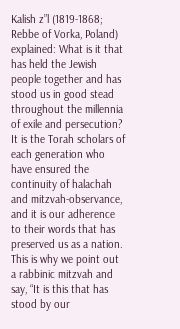Kalish z”l (1819-1868; Rebbe of Vorka, Poland) explained: What is it that has held the Jewish people together and has stood us in good stead throughout the millennia of exile and persecution? It is the Torah scholars of each generation who have ensured the continuity of halachah and mitzvah-observance, and it is our adherence to their words that has preserved us as a nation. This is why we point out a rabbinic mitzvah and say, “It is this that has stood by our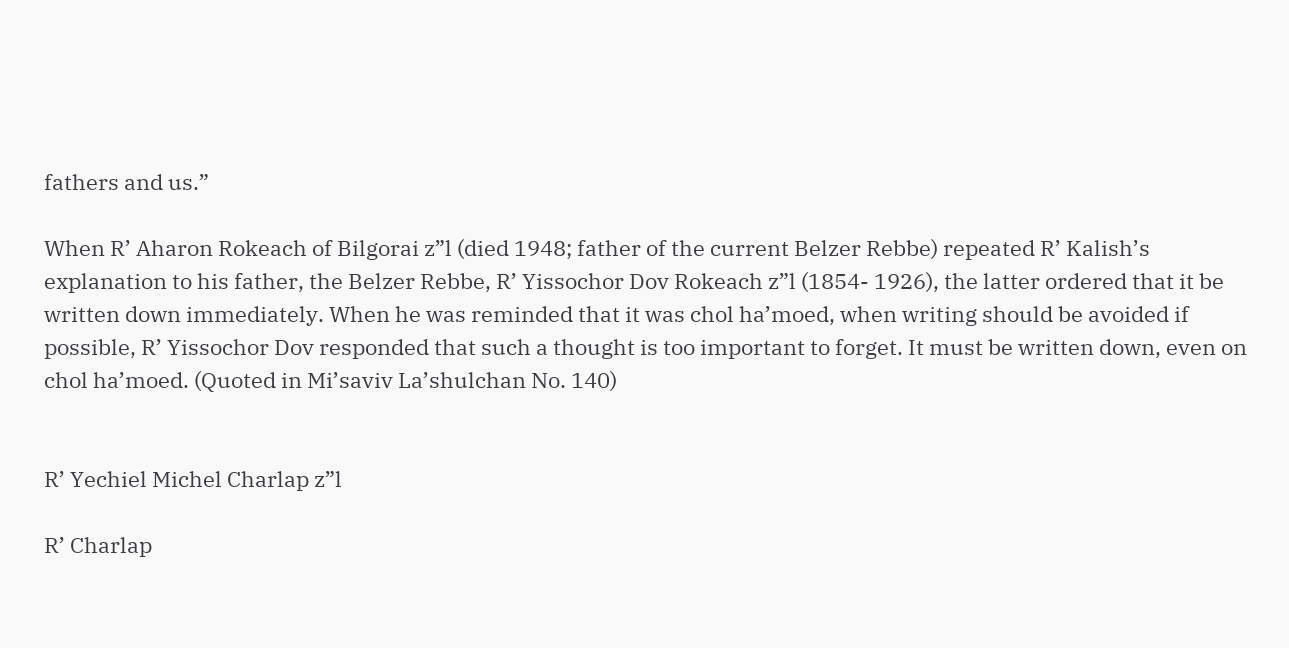fathers and us.”

When R’ Aharon Rokeach of Bilgorai z”l (died 1948; father of the current Belzer Rebbe) repeated R’ Kalish’s explanation to his father, the Belzer Rebbe, R’ Yissochor Dov Rokeach z”l (1854- 1926), the latter ordered that it be written down immediately. When he was reminded that it was chol ha’moed, when writing should be avoided if possible, R’ Yissochor Dov responded that such a thought is too important to forget. It must be written down, even on chol ha’moed. (Quoted in Mi’saviv La’shulchan No. 140)


R’ Yechiel Michel Charlap z”l

R’ Charlap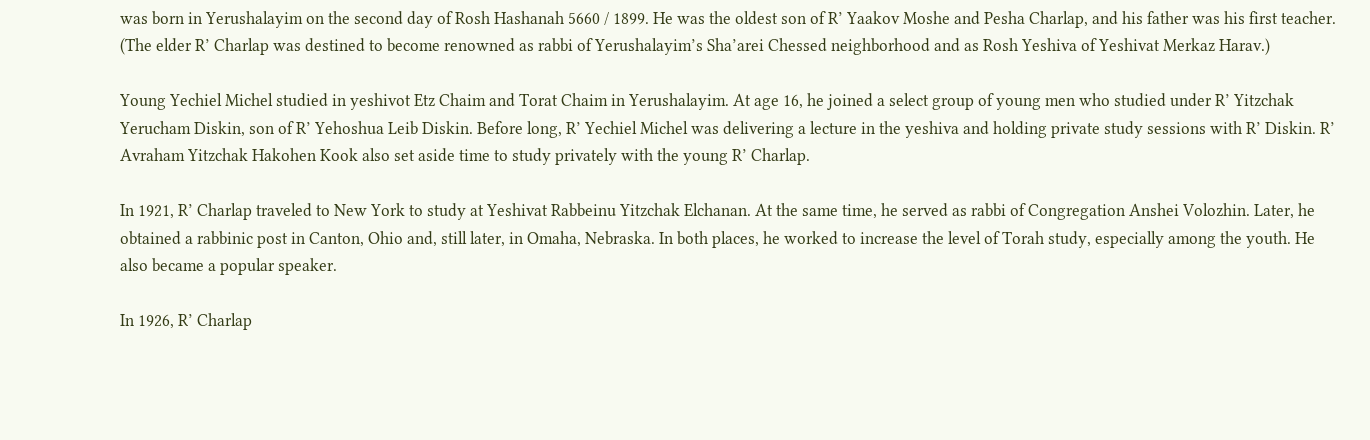was born in Yerushalayim on the second day of Rosh Hashanah 5660 / 1899. He was the oldest son of R’ Yaakov Moshe and Pesha Charlap, and his father was his first teacher. (The elder R’ Charlap was destined to become renowned as rabbi of Yerushalayim’s Sha’arei Chessed neighborhood and as Rosh Yeshiva of Yeshivat Merkaz Harav.)

Young Yechiel Michel studied in yeshivot Etz Chaim and Torat Chaim in Yerushalayim. At age 16, he joined a select group of young men who studied under R’ Yitzchak Yerucham Diskin, son of R’ Yehoshua Leib Diskin. Before long, R’ Yechiel Michel was delivering a lecture in the yeshiva and holding private study sessions with R’ Diskin. R’ Avraham Yitzchak Hakohen Kook also set aside time to study privately with the young R’ Charlap.

In 1921, R’ Charlap traveled to New York to study at Yeshivat Rabbeinu Yitzchak Elchanan. At the same time, he served as rabbi of Congregation Anshei Volozhin. Later, he obtained a rabbinic post in Canton, Ohio and, still later, in Omaha, Nebraska. In both places, he worked to increase the level of Torah study, especially among the youth. He also became a popular speaker.

In 1926, R’ Charlap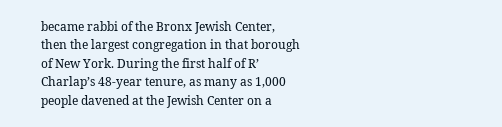became rabbi of the Bronx Jewish Center, then the largest congregation in that borough of New York. During the first half of R’ Charlap’s 48-year tenure, as many as 1,000 people davened at the Jewish Center on a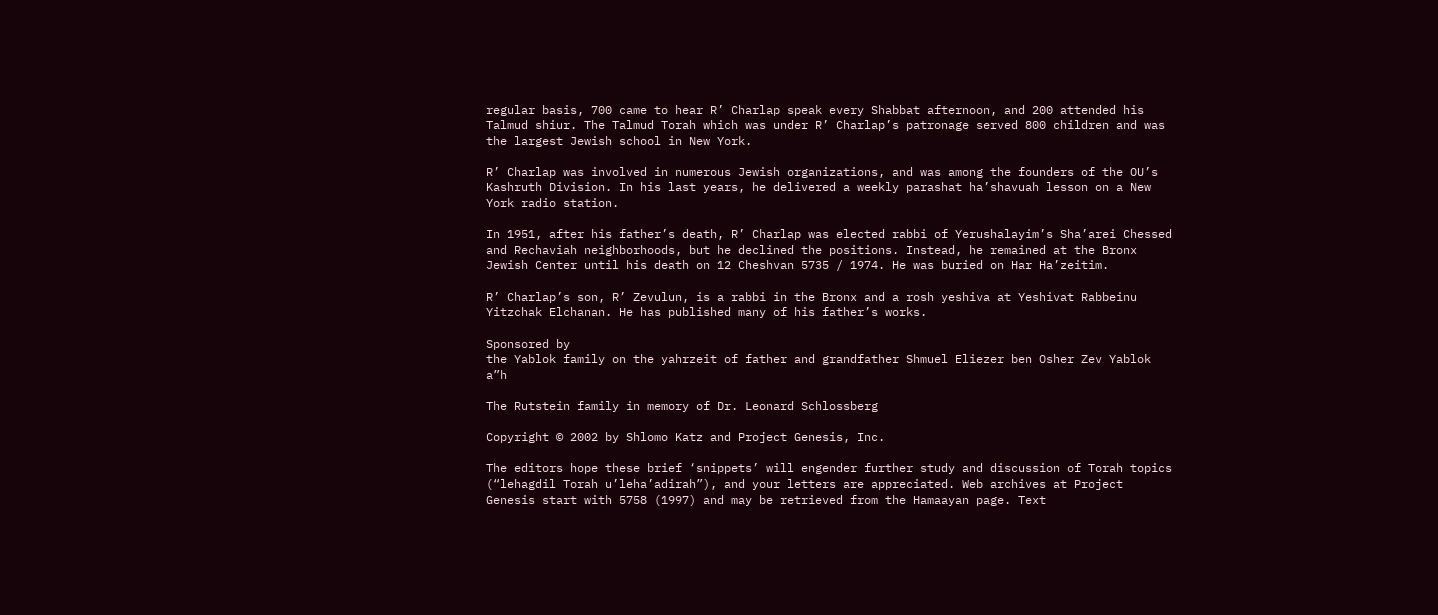regular basis, 700 came to hear R’ Charlap speak every Shabbat afternoon, and 200 attended his Talmud shiur. The Talmud Torah which was under R’ Charlap’s patronage served 800 children and was the largest Jewish school in New York.

R’ Charlap was involved in numerous Jewish organizations, and was among the founders of the OU’s Kashruth Division. In his last years, he delivered a weekly parashat ha’shavuah lesson on a New York radio station.

In 1951, after his father’s death, R’ Charlap was elected rabbi of Yerushalayim’s Sha’arei Chessed and Rechaviah neighborhoods, but he declined the positions. Instead, he remained at the Bronx Jewish Center until his death on 12 Cheshvan 5735 / 1974. He was buried on Har Ha’zeitim.

R’ Charlap’s son, R’ Zevulun, is a rabbi in the Bronx and a rosh yeshiva at Yeshivat Rabbeinu Yitzchak Elchanan. He has published many of his father’s works.

Sponsored by
the Yablok family on the yahrzeit of father and grandfather Shmuel Eliezer ben Osher Zev Yablok a”h

The Rutstein family in memory of Dr. Leonard Schlossberg

Copyright © 2002 by Shlomo Katz and Project Genesis, Inc.

The editors hope these brief ‘snippets’ will engender further study and discussion of Torah topics (“lehagdil Torah u’leha’adirah”), and your letters are appreciated. Web archives at Project Genesis start with 5758 (1997) and may be retrieved from the Hamaayan page. Text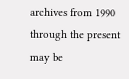archives from 1990 through the present may be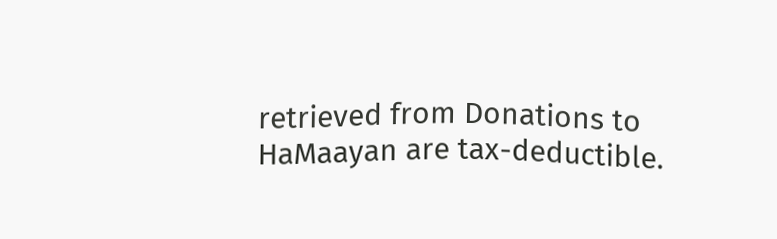retrieved from Donations to HaMaayan are tax-deductible.